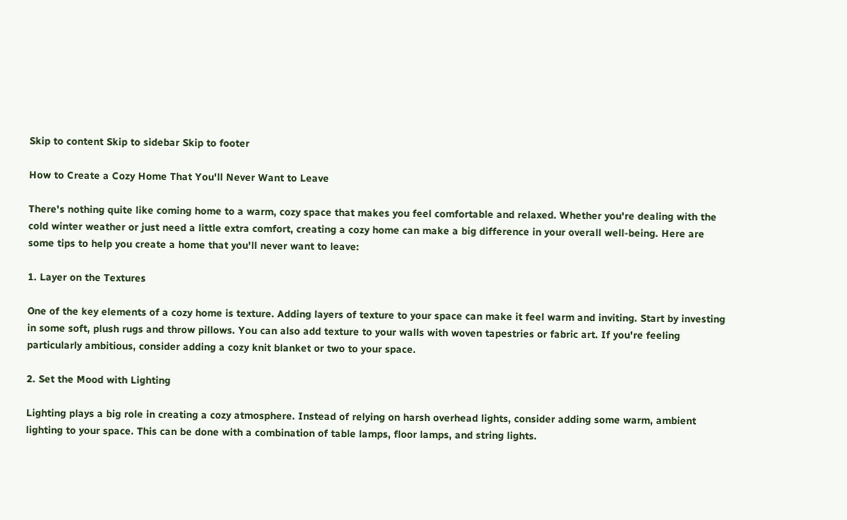Skip to content Skip to sidebar Skip to footer

How to Create a Cozy Home That You'll Never Want to Leave

There's nothing quite like coming home to a warm, cozy space that makes you feel comfortable and relaxed. Whether you're dealing with the cold winter weather or just need a little extra comfort, creating a cozy home can make a big difference in your overall well-being. Here are some tips to help you create a home that you'll never want to leave:

1. Layer on the Textures

One of the key elements of a cozy home is texture. Adding layers of texture to your space can make it feel warm and inviting. Start by investing in some soft, plush rugs and throw pillows. You can also add texture to your walls with woven tapestries or fabric art. If you're feeling particularly ambitious, consider adding a cozy knit blanket or two to your space.

2. Set the Mood with Lighting

Lighting plays a big role in creating a cozy atmosphere. Instead of relying on harsh overhead lights, consider adding some warm, ambient lighting to your space. This can be done with a combination of table lamps, floor lamps, and string lights.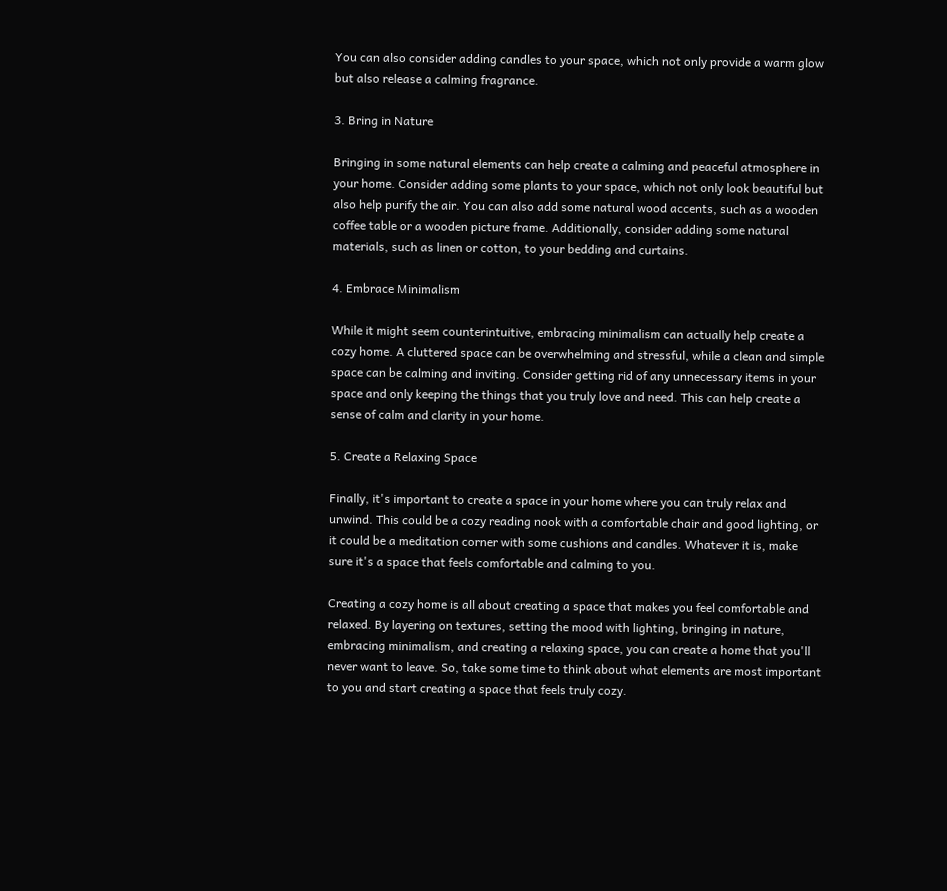You can also consider adding candles to your space, which not only provide a warm glow but also release a calming fragrance.

3. Bring in Nature

Bringing in some natural elements can help create a calming and peaceful atmosphere in your home. Consider adding some plants to your space, which not only look beautiful but also help purify the air. You can also add some natural wood accents, such as a wooden coffee table or a wooden picture frame. Additionally, consider adding some natural materials, such as linen or cotton, to your bedding and curtains.

4. Embrace Minimalism

While it might seem counterintuitive, embracing minimalism can actually help create a cozy home. A cluttered space can be overwhelming and stressful, while a clean and simple space can be calming and inviting. Consider getting rid of any unnecessary items in your space and only keeping the things that you truly love and need. This can help create a sense of calm and clarity in your home.

5. Create a Relaxing Space

Finally, it's important to create a space in your home where you can truly relax and unwind. This could be a cozy reading nook with a comfortable chair and good lighting, or it could be a meditation corner with some cushions and candles. Whatever it is, make sure it's a space that feels comfortable and calming to you.

Creating a cozy home is all about creating a space that makes you feel comfortable and relaxed. By layering on textures, setting the mood with lighting, bringing in nature, embracing minimalism, and creating a relaxing space, you can create a home that you'll never want to leave. So, take some time to think about what elements are most important to you and start creating a space that feels truly cozy.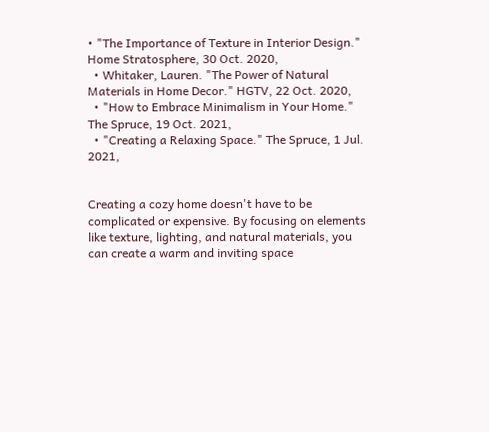• "The Importance of Texture in Interior Design." Home Stratosphere, 30 Oct. 2020,
  • Whitaker, Lauren. "The Power of Natural Materials in Home Decor." HGTV, 22 Oct. 2020,
  • "How to Embrace Minimalism in Your Home." The Spruce, 19 Oct. 2021,
  • "Creating a Relaxing Space." The Spruce, 1 Jul. 2021,


Creating a cozy home doesn't have to be complicated or expensive. By focusing on elements like texture, lighting, and natural materials, you can create a warm and inviting space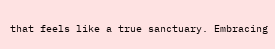that feels like a true sanctuary. Embracing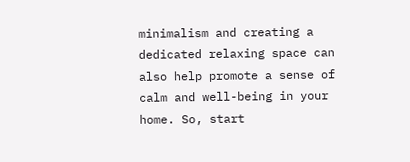minimalism and creating a dedicated relaxing space can also help promote a sense of calm and well-being in your home. So, start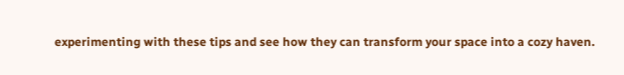experimenting with these tips and see how they can transform your space into a cozy haven.